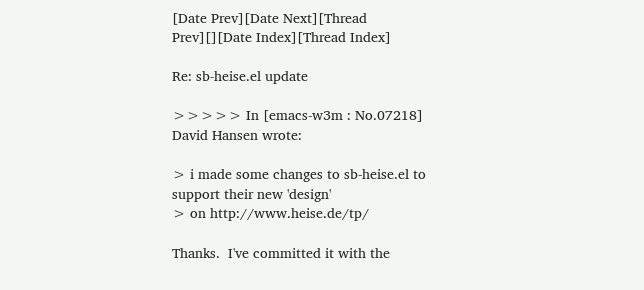[Date Prev][Date Next][Thread Prev][][Date Index][Thread Index]

Re: sb-heise.el update

>>>>> In [emacs-w3m : No.07218] David Hansen wrote:

> i made some changes to sb-heise.el to support their new 'design'
> on http://www.heise.de/tp/

Thanks.  I've committed it with the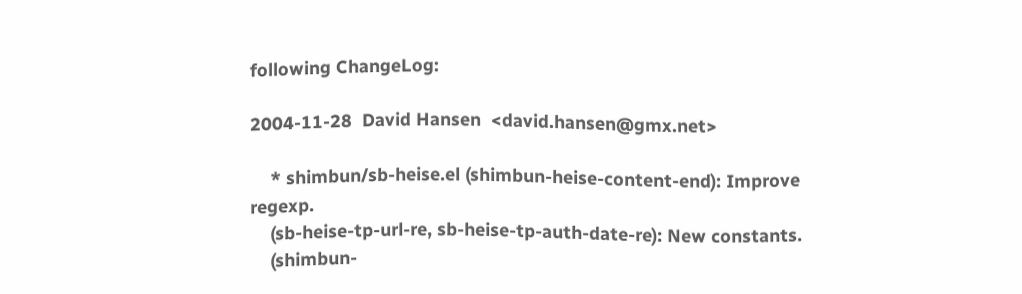following ChangeLog:

2004-11-28  David Hansen  <david.hansen@gmx.net>

    * shimbun/sb-heise.el (shimbun-heise-content-end): Improve regexp.
    (sb-heise-tp-url-re, sb-heise-tp-auth-date-re): New constants.
    (shimbun-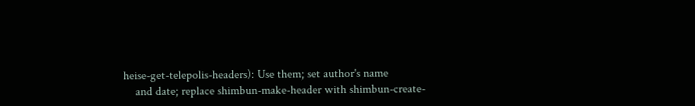heise-get-telepolis-headers): Use them; set author's name
    and date; replace shimbun-make-header with shimbun-create-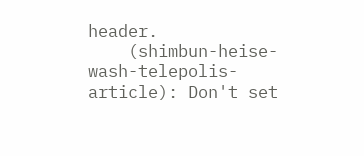header.
    (shimbun-heise-wash-telepolis-article): Don't set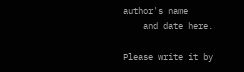author's name
    and date here.

Please write it by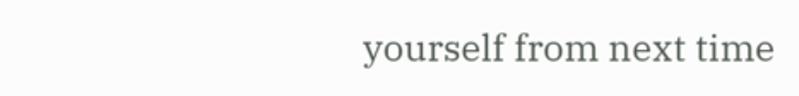yourself from next time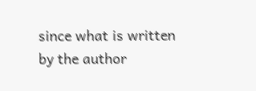since what is written
by the author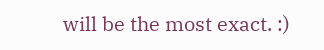will be the most exact. :)